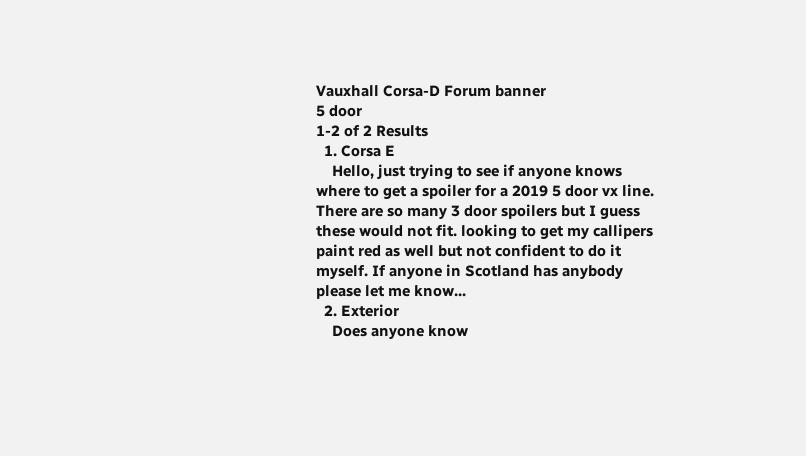Vauxhall Corsa-D Forum banner
5 door
1-2 of 2 Results
  1. Corsa E
    Hello, just trying to see if anyone knows where to get a spoiler for a 2019 5 door vx line. There are so many 3 door spoilers but I guess these would not fit. looking to get my callipers paint red as well but not confident to do it myself. If anyone in Scotland has anybody please let me know...
  2. Exterior
    Does anyone know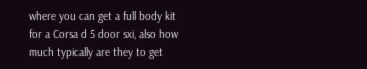where you can get a full body kit for a Corsa d 5 door sxi, also how much typically are they to get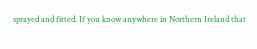sprayed and fitted. If you know anywhere in Northern Ireland that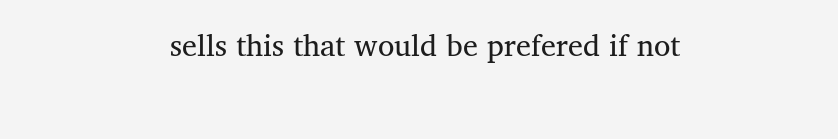sells this that would be prefered if not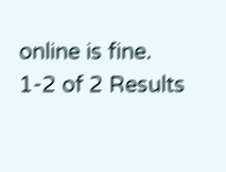online is fine.
1-2 of 2 Results